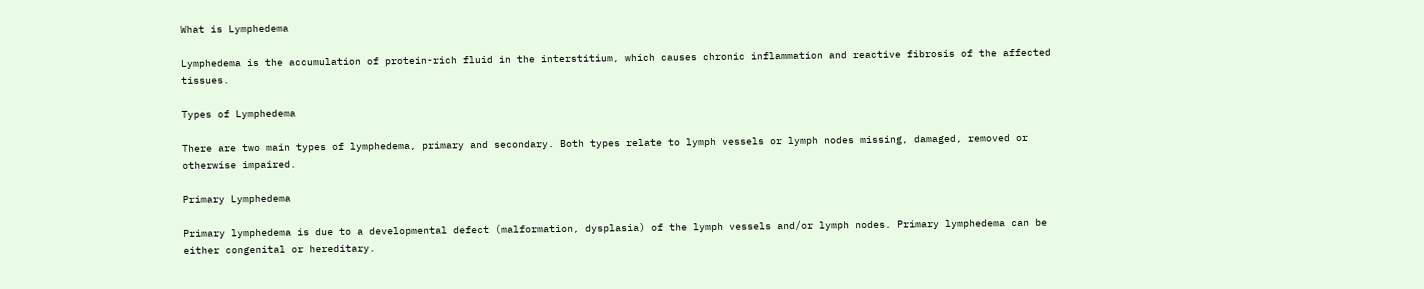What is Lymphedema

Lymphedema is the accumulation of protein-rich fluid in the interstitium, which causes chronic inflammation and reactive fibrosis of the affected tissues.

Types of Lymphedema

There are two main types of lymphedema, primary and secondary. Both types relate to lymph vessels or lymph nodes missing, damaged, removed or otherwise impaired.

Primary Lymphedema

Primary lymphedema is due to a developmental defect (malformation, dysplasia) of the lymph vessels and/or lymph nodes. Primary lymphedema can be either congenital or hereditary.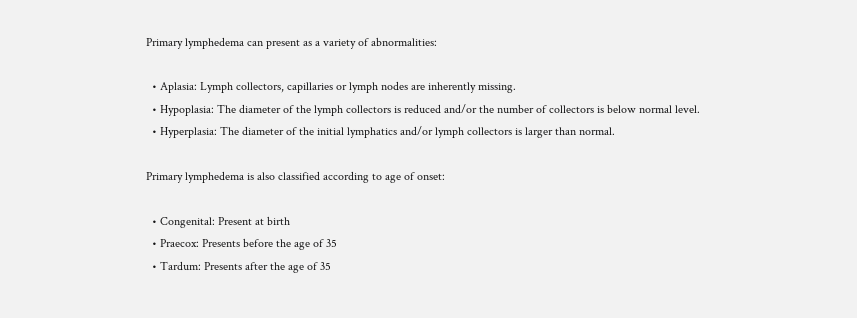Primary lymphedema can present as a variety of abnormalities:

  • Aplasia: Lymph collectors, capillaries or lymph nodes are inherently missing.
  • Hypoplasia: The diameter of the lymph collectors is reduced and/or the number of collectors is below normal level.
  • Hyperplasia: The diameter of the initial lymphatics and/or lymph collectors is larger than normal.

Primary lymphedema is also classified according to age of onset:

  • Congenital: Present at birth
  • Praecox: Presents before the age of 35
  • Tardum: Presents after the age of 35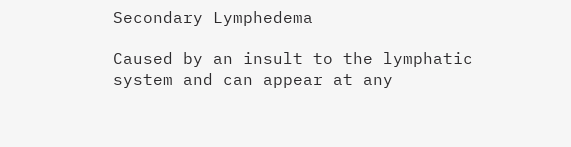Secondary Lymphedema

Caused by an insult to the lymphatic system and can appear at any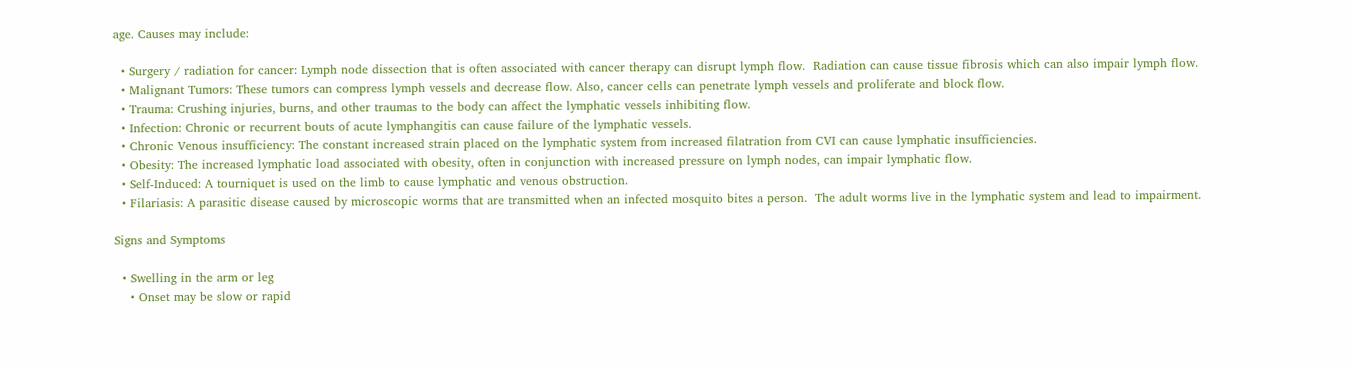age. Causes may include:

  • Surgery / radiation for cancer: Lymph node dissection that is often associated with cancer therapy can disrupt lymph flow.  Radiation can cause tissue fibrosis which can also impair lymph flow.
  • Malignant Tumors: These tumors can compress lymph vessels and decrease flow. Also, cancer cells can penetrate lymph vessels and proliferate and block flow.
  • Trauma: Crushing injuries, burns, and other traumas to the body can affect the lymphatic vessels inhibiting flow.
  • Infection: Chronic or recurrent bouts of acute lymphangitis can cause failure of the lymphatic vessels.
  • Chronic Venous insufficiency: The constant increased strain placed on the lymphatic system from increased filatration from CVI can cause lymphatic insufficiencies.
  • Obesity: The increased lymphatic load associated with obesity, often in conjunction with increased pressure on lymph nodes, can impair lymphatic flow.
  • Self-Induced: A tourniquet is used on the limb to cause lymphatic and venous obstruction.
  • Filariasis: A parasitic disease caused by microscopic worms that are transmitted when an infected mosquito bites a person.  The adult worms live in the lymphatic system and lead to impairment.

Signs and Symptoms

  • Swelling in the arm or leg
    • Onset may be slow or rapid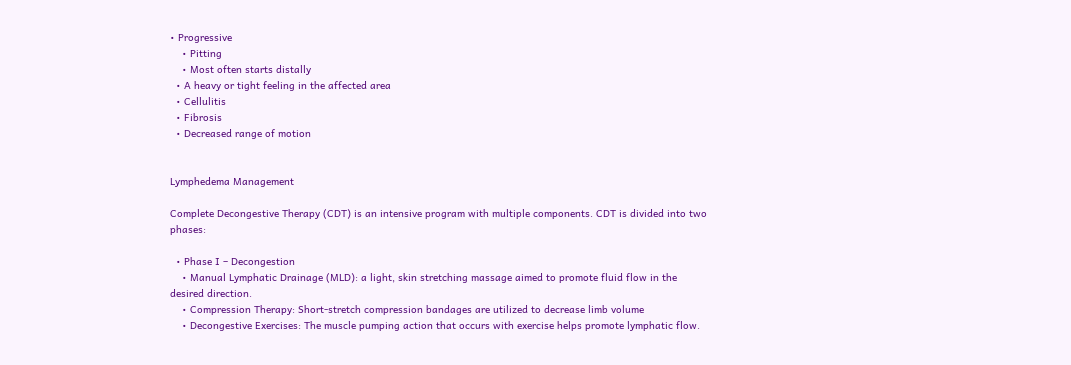• Progressive
    • Pitting
    • Most often starts distally
  • A heavy or tight feeling in the affected area
  • Cellulitis
  • Fibrosis
  • Decreased range of motion


Lymphedema Management

Complete Decongestive Therapy (CDT) is an intensive program with multiple components. CDT is divided into two phases:

  • Phase I – Decongestion
    • Manual Lymphatic Drainage (MLD): a light, skin stretching massage aimed to promote fluid flow in the desired direction.
    • Compression Therapy: Short-stretch compression bandages are utilized to decrease limb volume
    • Decongestive Exercises: The muscle pumping action that occurs with exercise helps promote lymphatic flow.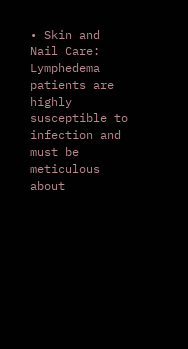• Skin and Nail Care: Lymphedema patients are highly susceptible to infection and must be meticulous about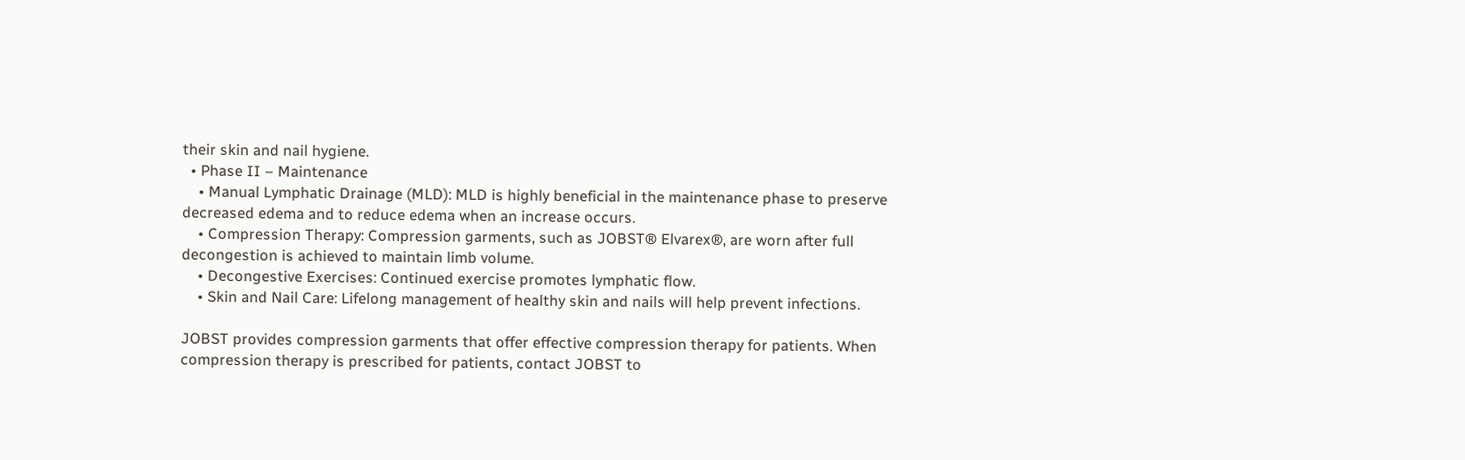their skin and nail hygiene.
  • Phase II – Maintenance
    • Manual Lymphatic Drainage (MLD): MLD is highly beneficial in the maintenance phase to preserve decreased edema and to reduce edema when an increase occurs.
    • Compression Therapy: Compression garments, such as JOBST® Elvarex®, are worn after full decongestion is achieved to maintain limb volume.
    • Decongestive Exercises: Continued exercise promotes lymphatic flow.
    • Skin and Nail Care: Lifelong management of healthy skin and nails will help prevent infections.

JOBST provides compression garments that offer effective compression therapy for patients. When compression therapy is prescribed for patients, contact JOBST to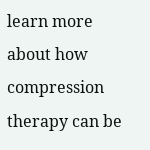learn more about how compression therapy can be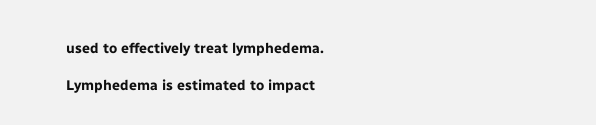used to effectively treat lymphedema.

Lymphedema is estimated to impact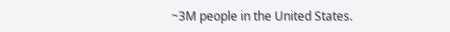~3M people in the United States.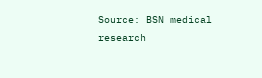Source: BSN medical research